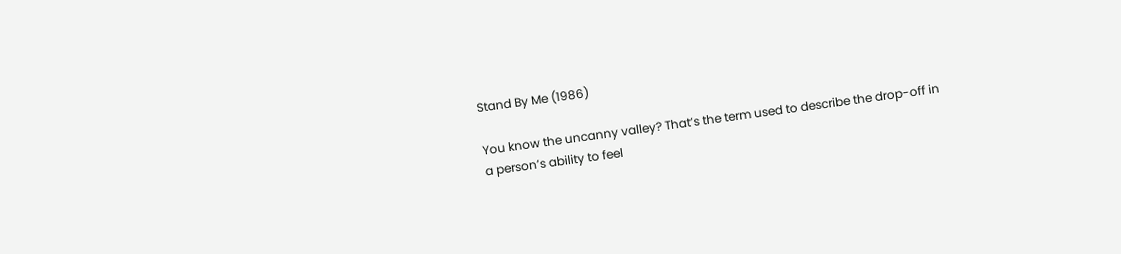Stand By Me (1986)

You know the uncanny valley? That’s the term used to describe the drop-off in a person’s ability to feel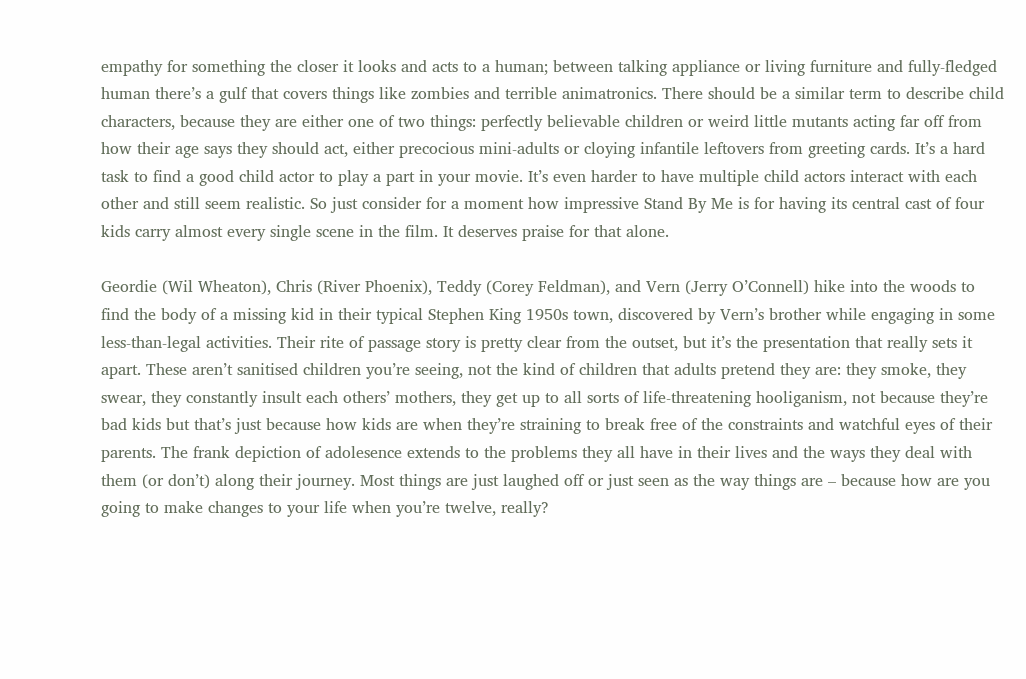empathy for something the closer it looks and acts to a human; between talking appliance or living furniture and fully-fledged human there’s a gulf that covers things like zombies and terrible animatronics. There should be a similar term to describe child characters, because they are either one of two things: perfectly believable children or weird little mutants acting far off from how their age says they should act, either precocious mini-adults or cloying infantile leftovers from greeting cards. It’s a hard task to find a good child actor to play a part in your movie. It’s even harder to have multiple child actors interact with each other and still seem realistic. So just consider for a moment how impressive Stand By Me is for having its central cast of four kids carry almost every single scene in the film. It deserves praise for that alone.

Geordie (Wil Wheaton), Chris (River Phoenix), Teddy (Corey Feldman), and Vern (Jerry O’Connell) hike into the woods to find the body of a missing kid in their typical Stephen King 1950s town, discovered by Vern’s brother while engaging in some less-than-legal activities. Their rite of passage story is pretty clear from the outset, but it’s the presentation that really sets it apart. These aren’t sanitised children you’re seeing, not the kind of children that adults pretend they are: they smoke, they swear, they constantly insult each others’ mothers, they get up to all sorts of life-threatening hooliganism, not because they’re bad kids but that’s just because how kids are when they’re straining to break free of the constraints and watchful eyes of their parents. The frank depiction of adolesence extends to the problems they all have in their lives and the ways they deal with them (or don’t) along their journey. Most things are just laughed off or just seen as the way things are – because how are you going to make changes to your life when you’re twelve, really?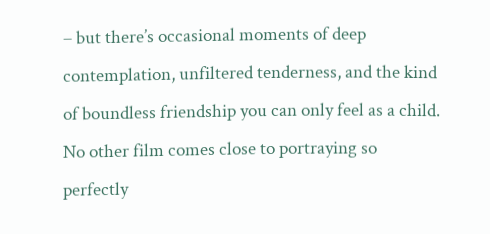– but there’s occasional moments of deep contemplation, unfiltered tenderness, and the kind of boundless friendship you can only feel as a child. No other film comes close to portraying so perfectly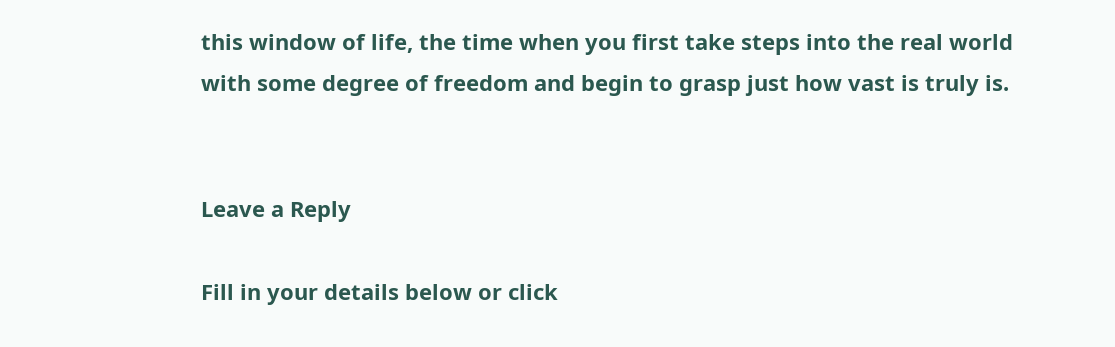this window of life, the time when you first take steps into the real world with some degree of freedom and begin to grasp just how vast is truly is.


Leave a Reply

Fill in your details below or click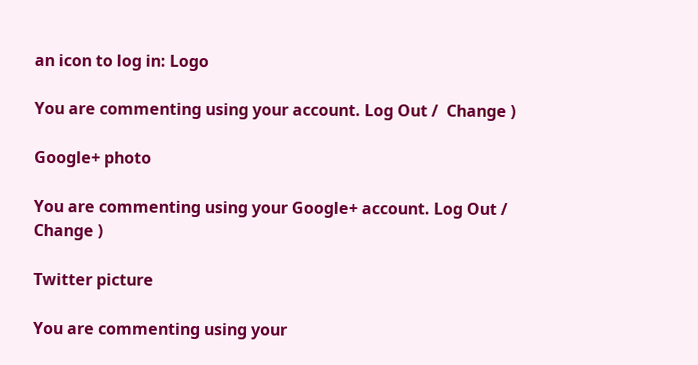an icon to log in: Logo

You are commenting using your account. Log Out /  Change )

Google+ photo

You are commenting using your Google+ account. Log Out /  Change )

Twitter picture

You are commenting using your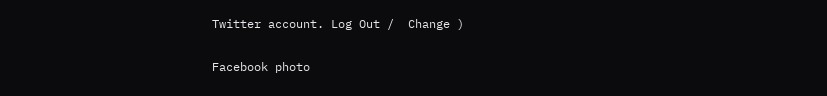Twitter account. Log Out /  Change )

Facebook photo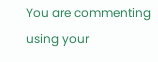You are commenting using your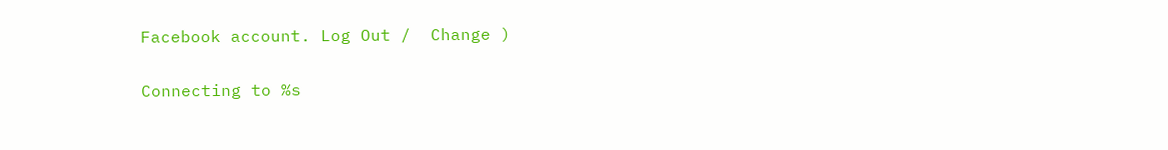Facebook account. Log Out /  Change )

Connecting to %s